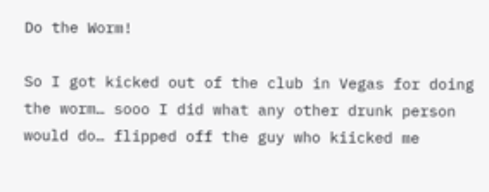Do the Worm!

So I got kicked out of the club in Vegas for doing the worm… sooo I did what any other drunk person would do… flipped off the guy who kiicked me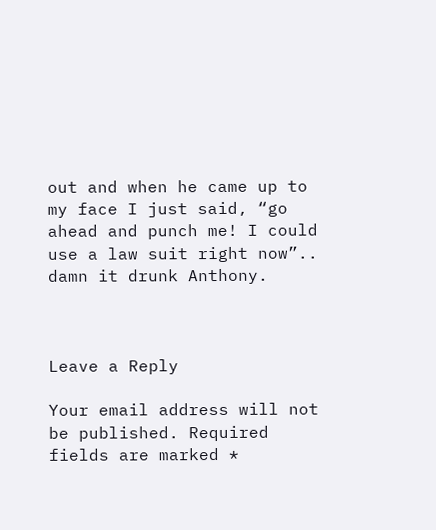out and when he came up to my face I just said, “go ahead and punch me! I could use a law suit right now”.. damn it drunk Anthony.



Leave a Reply

Your email address will not be published. Required fields are marked *